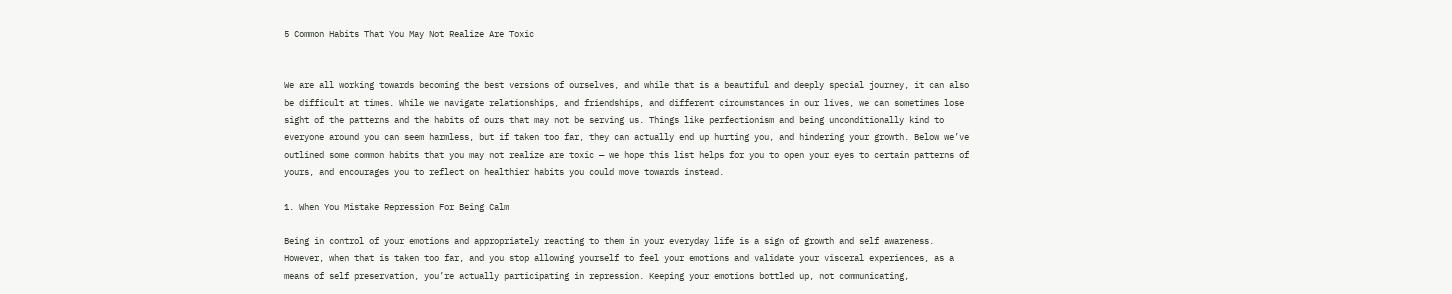5 Common Habits That You May Not Realize Are Toxic


We are all working towards becoming the best versions of ourselves, and while that is a beautiful and deeply special journey, it can also be difficult at times. While we navigate relationships, and friendships, and different circumstances in our lives, we can sometimes lose sight of the patterns and the habits of ours that may not be serving us. Things like perfectionism and being unconditionally kind to everyone around you can seem harmless, but if taken too far, they can actually end up hurting you, and hindering your growth. Below we’ve outlined some common habits that you may not realize are toxic — we hope this list helps for you to open your eyes to certain patterns of yours, and encourages you to reflect on healthier habits you could move towards instead.

1. When You Mistake Repression For Being Calm

Being in control of your emotions and appropriately reacting to them in your everyday life is a sign of growth and self awareness. However, when that is taken too far, and you stop allowing yourself to feel your emotions and validate your visceral experiences, as a means of self preservation, you’re actually participating in repression. Keeping your emotions bottled up, not communicating,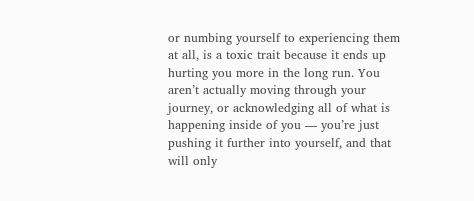or numbing yourself to experiencing them at all, is a toxic trait because it ends up hurting you more in the long run. You aren’t actually moving through your journey, or acknowledging all of what is happening inside of you — you’re just pushing it further into yourself, and that will only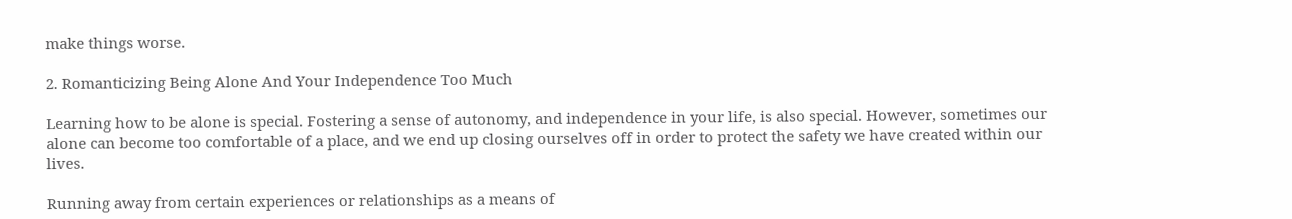make things worse.

2. Romanticizing Being Alone And Your Independence Too Much

Learning how to be alone is special. Fostering a sense of autonomy, and independence in your life, is also special. However, sometimes our alone can become too comfortable of a place, and we end up closing ourselves off in order to protect the safety we have created within our lives.

Running away from certain experiences or relationships as a means of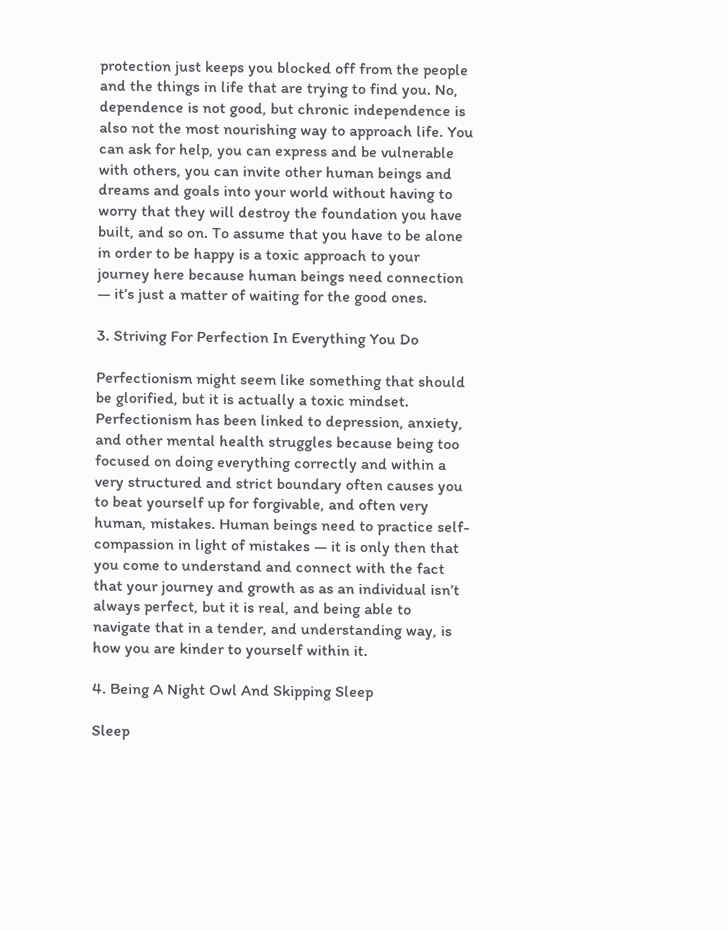protection just keeps you blocked off from the people and the things in life that are trying to find you. No, dependence is not good, but chronic independence is also not the most nourishing way to approach life. You can ask for help, you can express and be vulnerable with others, you can invite other human beings and dreams and goals into your world without having to worry that they will destroy the foundation you have built, and so on. To assume that you have to be alone in order to be happy is a toxic approach to your journey here because human beings need connection — it’s just a matter of waiting for the good ones.

3. Striving For Perfection In Everything You Do

Perfectionism might seem like something that should be glorified, but it is actually a toxic mindset. Perfectionism has been linked to depression, anxiety, and other mental health struggles because being too focused on doing everything correctly and within a very structured and strict boundary often causes you to beat yourself up for forgivable, and often very human, mistakes. Human beings need to practice self-compassion in light of mistakes — it is only then that you come to understand and connect with the fact that your journey and growth as as an individual isn’t always perfect, but it is real, and being able to navigate that in a tender, and understanding way, is how you are kinder to yourself within it.

4. Being A Night Owl And Skipping Sleep

Sleep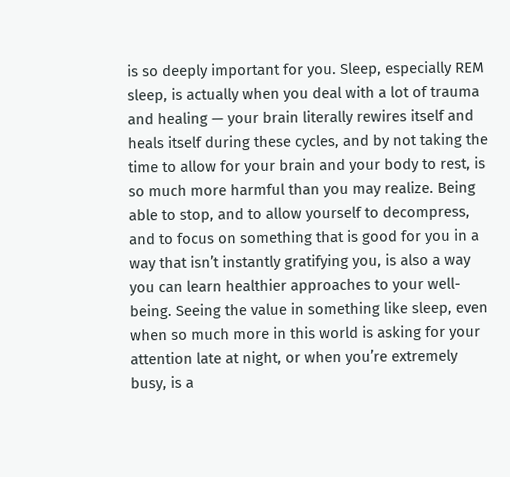is so deeply important for you. Sleep, especially REM sleep, is actually when you deal with a lot of trauma and healing — your brain literally rewires itself and heals itself during these cycles, and by not taking the time to allow for your brain and your body to rest, is so much more harmful than you may realize. Being able to stop, and to allow yourself to decompress, and to focus on something that is good for you in a way that isn’t instantly gratifying you, is also a way you can learn healthier approaches to your well-being. Seeing the value in something like sleep, even when so much more in this world is asking for your attention late at night, or when you’re extremely busy, is a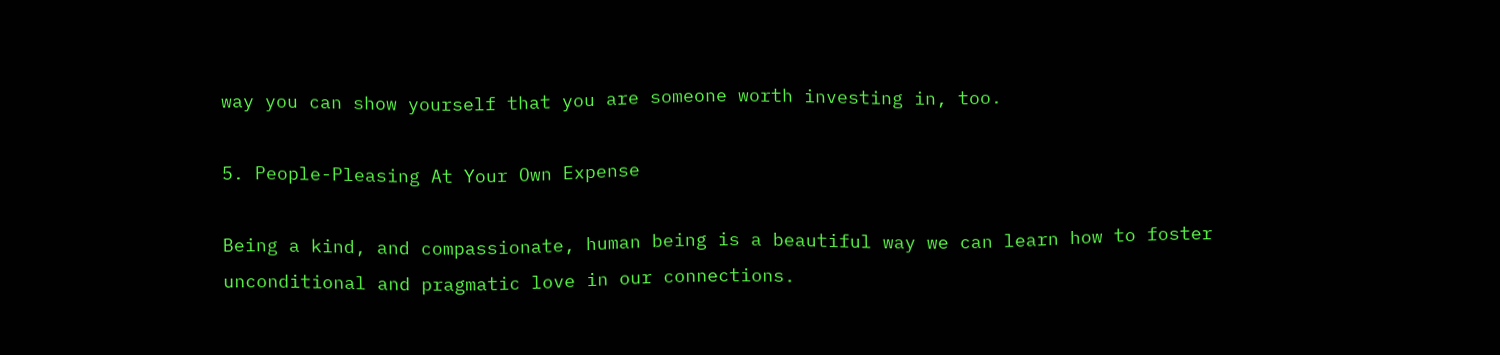way you can show yourself that you are someone worth investing in, too.

5. People-Pleasing At Your Own Expense

Being a kind, and compassionate, human being is a beautiful way we can learn how to foster unconditional and pragmatic love in our connections.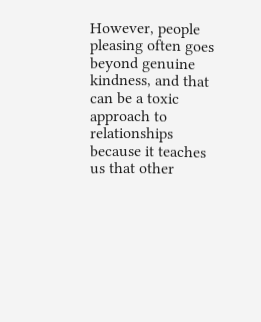However, people pleasing often goes beyond genuine kindness, and that can be a toxic approach to relationships because it teaches us that other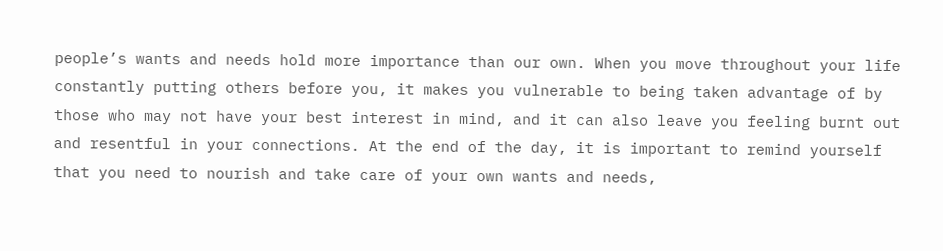people’s wants and needs hold more importance than our own. When you move throughout your life constantly putting others before you, it makes you vulnerable to being taken advantage of by those who may not have your best interest in mind, and it can also leave you feeling burnt out and resentful in your connections. At the end of the day, it is important to remind yourself that you need to nourish and take care of your own wants and needs,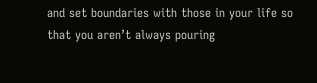and set boundaries with those in your life so that you aren’t always pouring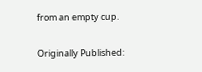from an empty cup.

Originally Published: